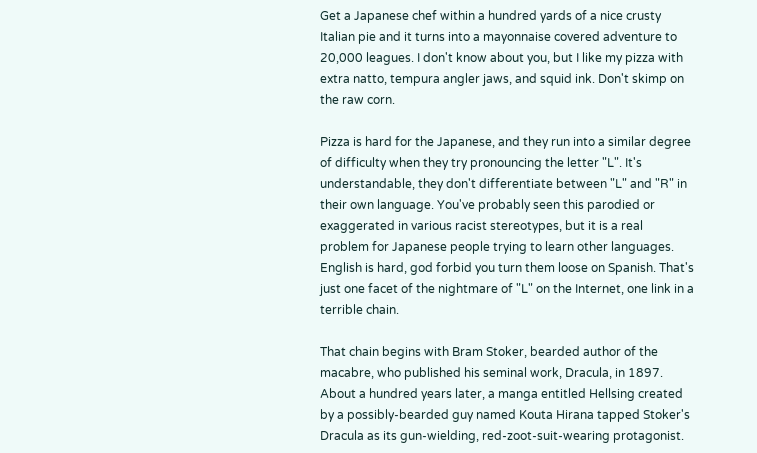Get a Japanese chef within a hundred yards of a nice crusty Italian pie and it turns into a mayonnaise covered adventure to 20,000 leagues. I don't know about you, but I like my pizza with extra natto, tempura angler jaws, and squid ink. Don't skimp on the raw corn.

Pizza is hard for the Japanese, and they run into a similar degree of difficulty when they try pronouncing the letter "L". It's understandable, they don't differentiate between "L" and "R" in their own language. You've probably seen this parodied or exaggerated in various racist stereotypes, but it is a real problem for Japanese people trying to learn other languages. English is hard, god forbid you turn them loose on Spanish. That's just one facet of the nightmare of "L" on the Internet, one link in a terrible chain.

That chain begins with Bram Stoker, bearded author of the macabre, who published his seminal work, Dracula, in 1897. About a hundred years later, a manga entitled Hellsing created by a possibly-bearded guy named Kouta Hirana tapped Stoker's Dracula as its gun-wielding, red-zoot-suit-wearing protagonist.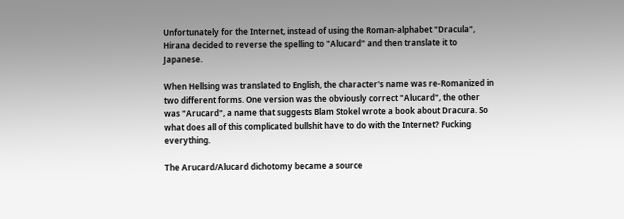Unfortunately for the Internet, instead of using the Roman-alphabet "Dracula", Hirana decided to reverse the spelling to "Alucard" and then translate it to Japanese.

When Hellsing was translated to English, the character's name was re-Romanized in two different forms. One version was the obviously correct "Alucard", the other was "Arucard", a name that suggests Blam Stokel wrote a book about Dracura. So what does all of this complicated bullshit have to do with the Internet? Fucking everything.

The Arucard/Alucard dichotomy became a source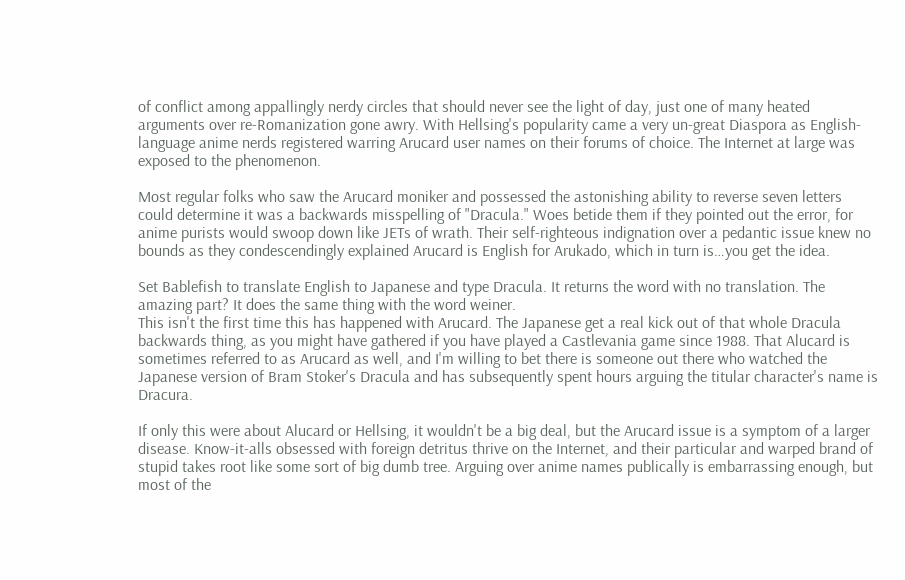of conflict among appallingly nerdy circles that should never see the light of day, just one of many heated arguments over re-Romanization gone awry. With Hellsing's popularity came a very un-great Diaspora as English-language anime nerds registered warring Arucard user names on their forums of choice. The Internet at large was exposed to the phenomenon.

Most regular folks who saw the Arucard moniker and possessed the astonishing ability to reverse seven letters could determine it was a backwards misspelling of "Dracula." Woes betide them if they pointed out the error, for anime purists would swoop down like JETs of wrath. Their self-righteous indignation over a pedantic issue knew no bounds as they condescendingly explained Arucard is English for Arukado, which in turn is…you get the idea.

Set Bablefish to translate English to Japanese and type Dracula. It returns the word with no translation. The amazing part? It does the same thing with the word weiner.
This isn't the first time this has happened with Arucard. The Japanese get a real kick out of that whole Dracula backwards thing, as you might have gathered if you have played a Castlevania game since 1988. That Alucard is sometimes referred to as Arucard as well, and I'm willing to bet there is someone out there who watched the Japanese version of Bram Stoker's Dracula and has subsequently spent hours arguing the titular character's name is Dracura.

If only this were about Alucard or Hellsing, it wouldn't be a big deal, but the Arucard issue is a symptom of a larger disease. Know-it-alls obsessed with foreign detritus thrive on the Internet, and their particular and warped brand of stupid takes root like some sort of big dumb tree. Arguing over anime names publically is embarrassing enough, but most of the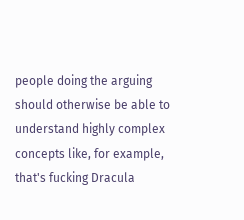people doing the arguing should otherwise be able to understand highly complex concepts like, for example, that's fucking Dracula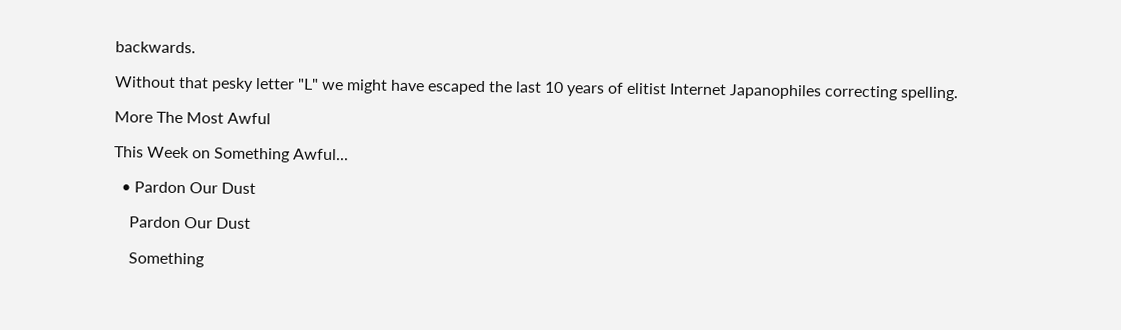backwards.

Without that pesky letter "L" we might have escaped the last 10 years of elitist Internet Japanophiles correcting spelling.

More The Most Awful

This Week on Something Awful...

  • Pardon Our Dust

    Pardon Our Dust

    Something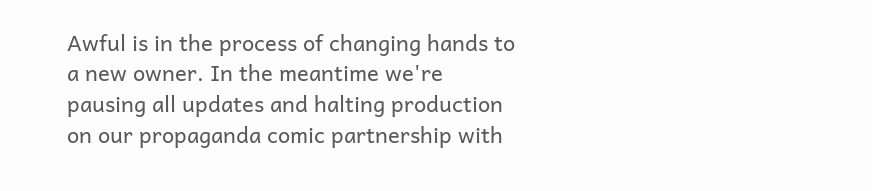Awful is in the process of changing hands to a new owner. In the meantime we're pausing all updates and halting production on our propaganda comic partnership with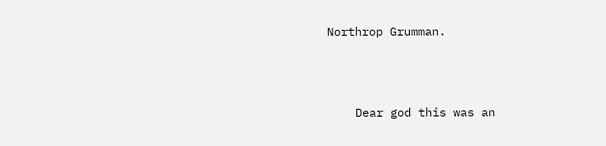Northrop Grumman.



    Dear god this was an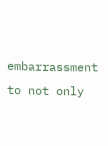embarrassment to not only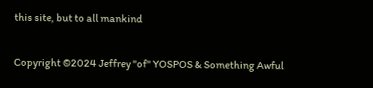this site, but to all mankind

Copyright ©2024 Jeffrey "of" YOSPOS & Something Awful